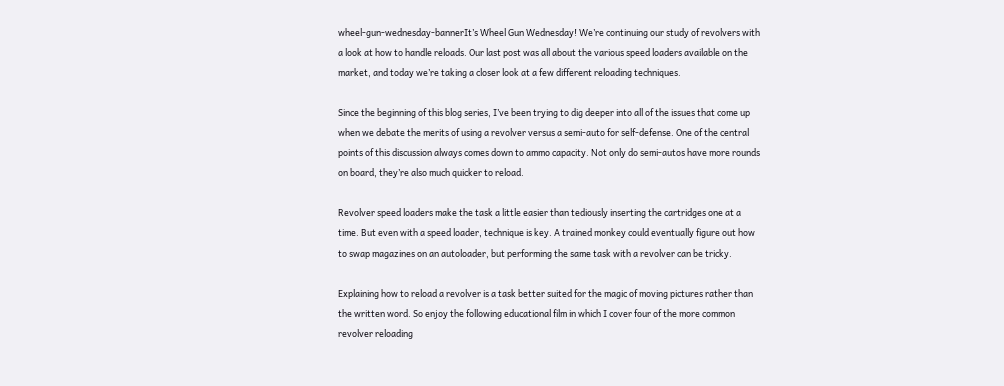wheel-gun-wednesday-bannerIt’s Wheel Gun Wednesday! We’re continuing our study of revolvers with a look at how to handle reloads. Our last post was all about the various speed loaders available on the market, and today we’re taking a closer look at a few different reloading techniques.

Since the beginning of this blog series, I’ve been trying to dig deeper into all of the issues that come up when we debate the merits of using a revolver versus a semi-auto for self-defense. One of the central points of this discussion always comes down to ammo capacity. Not only do semi-autos have more rounds on board, they’re also much quicker to reload.

Revolver speed loaders make the task a little easier than tediously inserting the cartridges one at a time. But even with a speed loader, technique is key. A trained monkey could eventually figure out how to swap magazines on an autoloader, but performing the same task with a revolver can be tricky.

Explaining how to reload a revolver is a task better suited for the magic of moving pictures rather than the written word. So enjoy the following educational film in which I cover four of the more common revolver reloading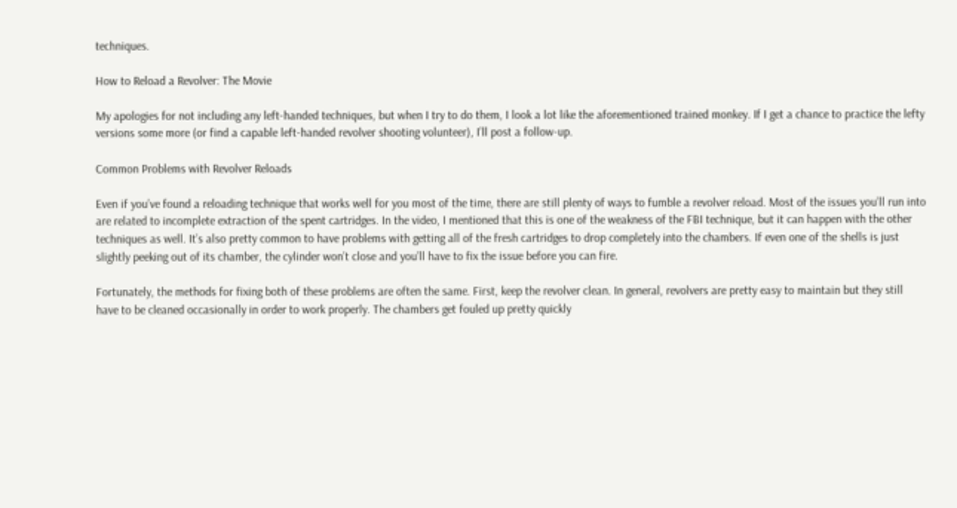techniques.

How to Reload a Revolver: The Movie

My apologies for not including any left-handed techniques, but when I try to do them, I look a lot like the aforementioned trained monkey. If I get a chance to practice the lefty versions some more (or find a capable left-handed revolver shooting volunteer), I’ll post a follow-up.

Common Problems with Revolver Reloads

Even if you’ve found a reloading technique that works well for you most of the time, there are still plenty of ways to fumble a revolver reload. Most of the issues you’ll run into are related to incomplete extraction of the spent cartridges. In the video, I mentioned that this is one of the weakness of the FBI technique, but it can happen with the other techniques as well. It’s also pretty common to have problems with getting all of the fresh cartridges to drop completely into the chambers. If even one of the shells is just slightly peeking out of its chamber, the cylinder won’t close and you’ll have to fix the issue before you can fire.

Fortunately, the methods for fixing both of these problems are often the same. First, keep the revolver clean. In general, revolvers are pretty easy to maintain but they still have to be cleaned occasionally in order to work properly. The chambers get fouled up pretty quickly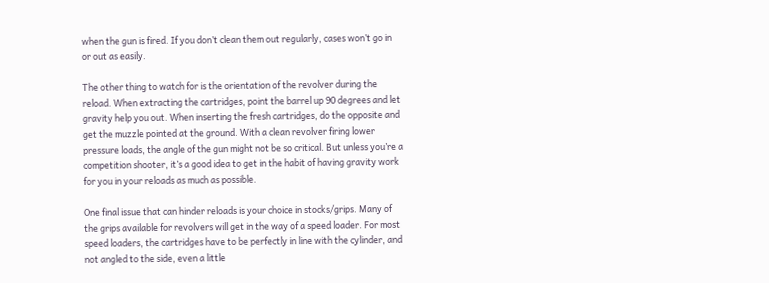when the gun is fired. If you don’t clean them out regularly, cases won’t go in or out as easily.

The other thing to watch for is the orientation of the revolver during the reload. When extracting the cartridges, point the barrel up 90 degrees and let gravity help you out. When inserting the fresh cartridges, do the opposite and get the muzzle pointed at the ground. With a clean revolver firing lower pressure loads, the angle of the gun might not be so critical. But unless you’re a competition shooter, it’s a good idea to get in the habit of having gravity work for you in your reloads as much as possible.

One final issue that can hinder reloads is your choice in stocks/grips. Many of the grips available for revolvers will get in the way of a speed loader. For most speed loaders, the cartridges have to be perfectly in line with the cylinder, and not angled to the side, even a little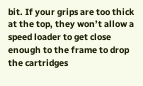bit. If your grips are too thick at the top, they won’t allow a speed loader to get close enough to the frame to drop the cartridges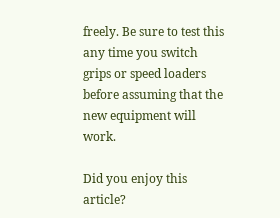freely. Be sure to test this any time you switch grips or speed loaders before assuming that the new equipment will work.

Did you enjoy this article?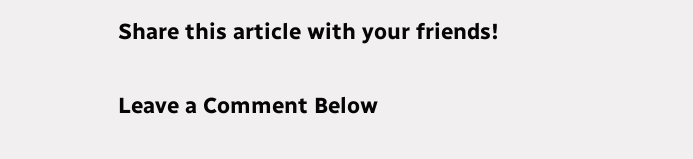Share this article with your friends!

Leave a Comment Below